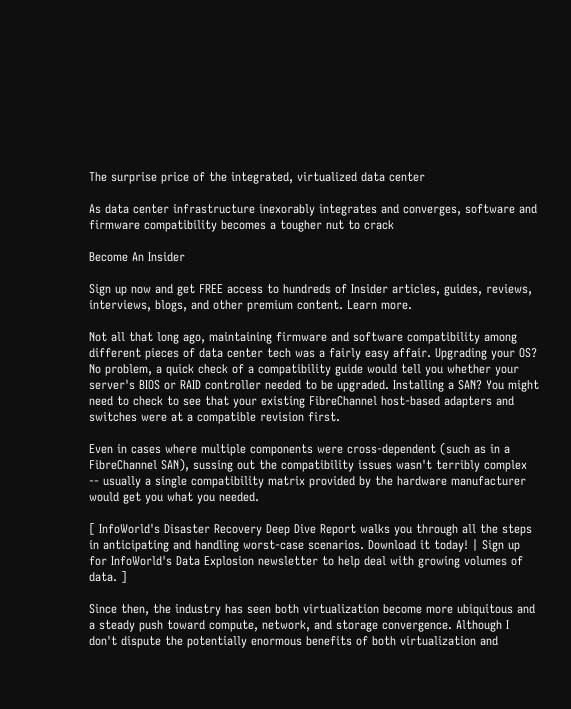The surprise price of the integrated, virtualized data center

As data center infrastructure inexorably integrates and converges, software and firmware compatibility becomes a tougher nut to crack

Become An Insider

Sign up now and get FREE access to hundreds of Insider articles, guides, reviews, interviews, blogs, and other premium content. Learn more.

Not all that long ago, maintaining firmware and software compatibility among different pieces of data center tech was a fairly easy affair. Upgrading your OS? No problem, a quick check of a compatibility guide would tell you whether your server's BIOS or RAID controller needed to be upgraded. Installing a SAN? You might need to check to see that your existing FibreChannel host-based adapters and switches were at a compatible revision first.

Even in cases where multiple components were cross-dependent (such as in a FibreChannel SAN), sussing out the compatibility issues wasn't terribly complex -- usually a single compatibility matrix provided by the hardware manufacturer would get you what you needed.

[ InfoWorld's Disaster Recovery Deep Dive Report walks you through all the steps in anticipating and handling worst-case scenarios. Download it today! | Sign up for InfoWorld's Data Explosion newsletter to help deal with growing volumes of data. ]

Since then, the industry has seen both virtualization become more ubiquitous and a steady push toward compute, network, and storage convergence. Although I don't dispute the potentially enormous benefits of both virtualization and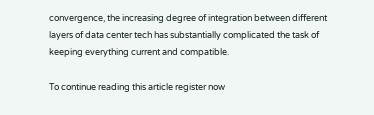convergence, the increasing degree of integration between different layers of data center tech has substantially complicated the task of keeping everything current and compatible.

To continue reading this article register now